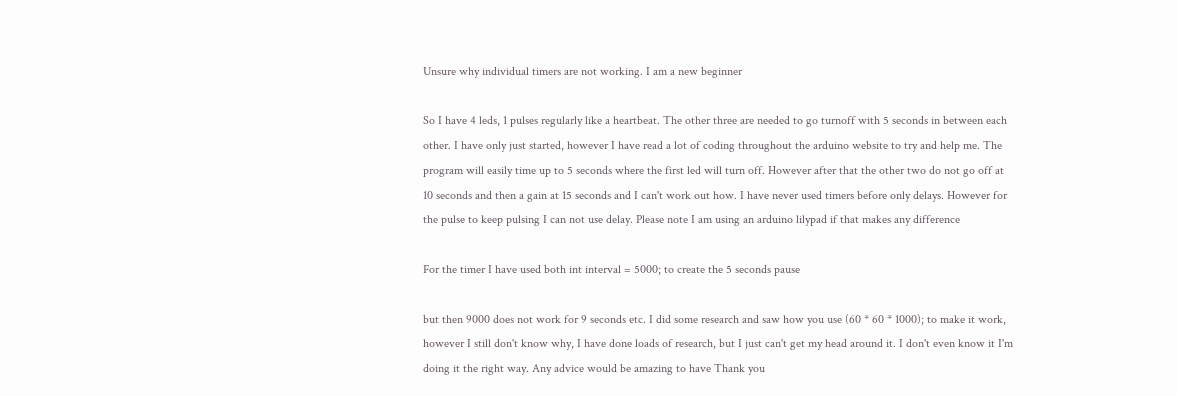Unsure why individual timers are not working. I am a new beginner

So I have 4 leds, 1 pulses regularly like a heartbeat. The other three are needed to go turnoff with 5 seconds in between each other. I have only just started, however I have read a lot of coding throughout the arduino website to try and help me. The program will easily time up to 5 seconds where the first led will turn off. However after that the other two do not go off at 10 seconds and then a gain at 15 seconds and I can't work out how. I have never used timers before only delays. However for the pulse to keep pulsing I can not use delay. Please note I am using an arduino lilypad if that makes any difference

For the timer I have used both int interval = 5000; to create the 5 seconds pause

but then 9000 does not work for 9 seconds etc. I did some research and saw how you use (60 * 60 * 1000); to make it work, however I still don't know why, I have done loads of research, but I just can't get my head around it. I don't even know it I'm doing it the right way. Any advice would be amazing to have Thank you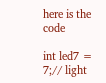here is the code

int led7 = 7;// light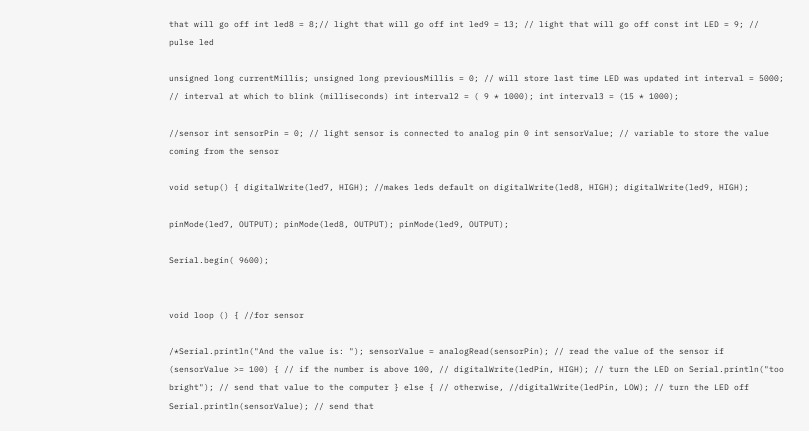that will go off int led8 = 8;// light that will go off int led9 = 13; // light that will go off const int LED = 9; // pulse led

unsigned long currentMillis; unsigned long previousMillis = 0; // will store last time LED was updated int interval = 5000; // interval at which to blink (milliseconds) int interval2 = ( 9 * 1000); int interval3 = (15 * 1000);

//sensor int sensorPin = 0; // light sensor is connected to analog pin 0 int sensorValue; // variable to store the value coming from the sensor

void setup() { digitalWrite(led7, HIGH); //makes leds default on digitalWrite(led8, HIGH); digitalWrite(led9, HIGH);

pinMode(led7, OUTPUT); pinMode(led8, OUTPUT); pinMode(led9, OUTPUT);

Serial.begin( 9600);


void loop () { //for sensor

/*Serial.println("And the value is: "); sensorValue = analogRead(sensorPin); // read the value of the sensor if (sensorValue >= 100) { // if the number is above 100, // digitalWrite(ledPin, HIGH); // turn the LED on Serial.println("too bright"); // send that value to the computer } else { // otherwise, //digitalWrite(ledPin, LOW); // turn the LED off Serial.println(sensorValue); // send that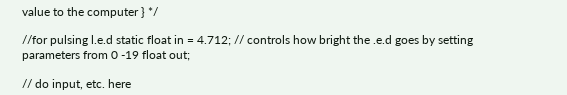value to the computer } */

//for pulsing l.e.d static float in = 4.712; // controls how bright the .e.d goes by setting parameters from 0 -19 float out;

// do input, etc. here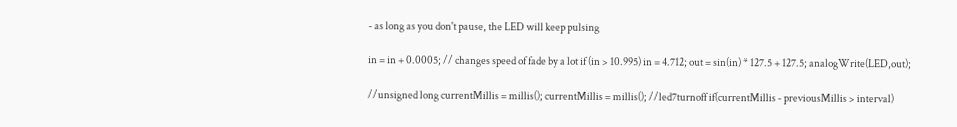- as long as you don't pause, the LED will keep pulsing

in = in + 0.0005; // changes speed of fade by a lot if (in > 10.995) in = 4.712; out = sin(in) * 127.5 + 127.5; analogWrite(LED,out);

//unsigned long currentMillis = millis(); currentMillis = millis(); //led7turnoff if(currentMillis - previousMillis > interval)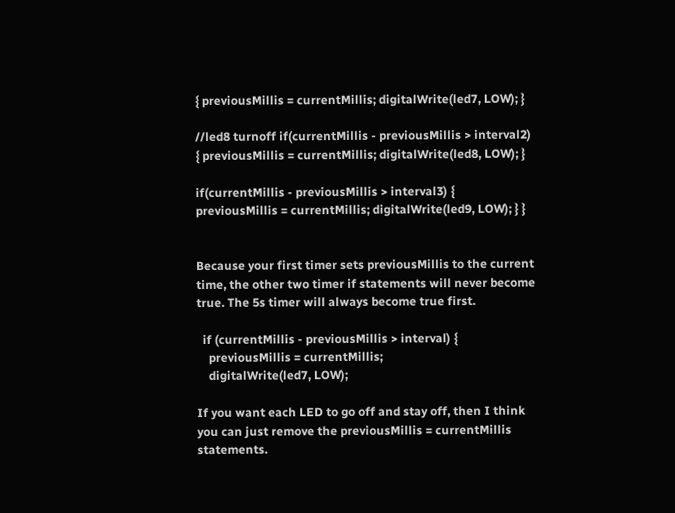{ previousMillis = currentMillis; digitalWrite(led7, LOW); }

//led8 turnoff if(currentMillis - previousMillis > interval2) { previousMillis = currentMillis; digitalWrite(led8, LOW); }

if(currentMillis - previousMillis > interval3) { previousMillis = currentMillis; digitalWrite(led9, LOW); } }


Because your first timer sets previousMillis to the current time, the other two timer if statements will never become true. The 5s timer will always become true first.

  if (currentMillis - previousMillis > interval) {
    previousMillis = currentMillis;
    digitalWrite(led7, LOW);

If you want each LED to go off and stay off, then I think you can just remove the previousMillis = currentMillis statements.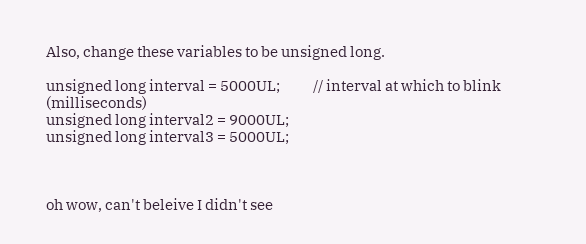Also, change these variables to be unsigned long.

unsigned long interval = 5000UL;           // interval at which to blink (milliseconds)
unsigned long interval2 = 9000UL;
unsigned long interval3 = 5000UL;



oh wow, can't beleive I didn't see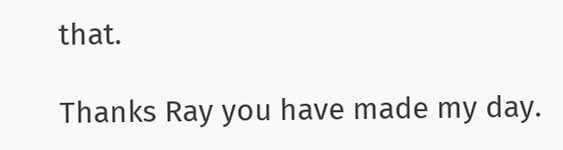that.

Thanks Ray you have made my day.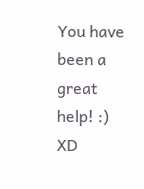You have been a great help! :) XD